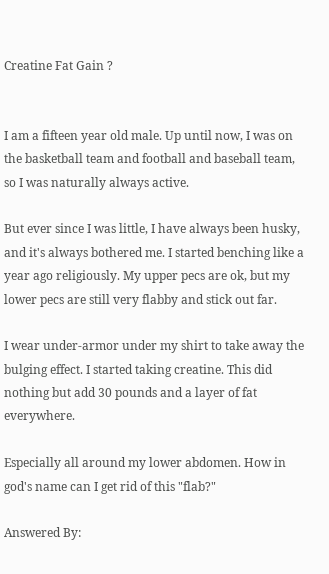Creatine Fat Gain ?


I am a fifteen year old male. Up until now, I was on the basketball team and football and baseball team, so I was naturally always active.

But ever since I was little, I have always been husky, and it's always bothered me. I started benching like a year ago religiously. My upper pecs are ok, but my lower pecs are still very flabby and stick out far.

I wear under-armor under my shirt to take away the bulging effect. I started taking creatine. This did nothing but add 30 pounds and a layer of fat everywhere.

Especially all around my lower abdomen. How in god's name can I get rid of this "flab?"

Answered By: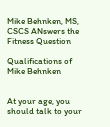Mike Behnken, MS, CSCS ANswers the Fitness Question

Qualifications of Mike Behnken


At your age, you should talk to your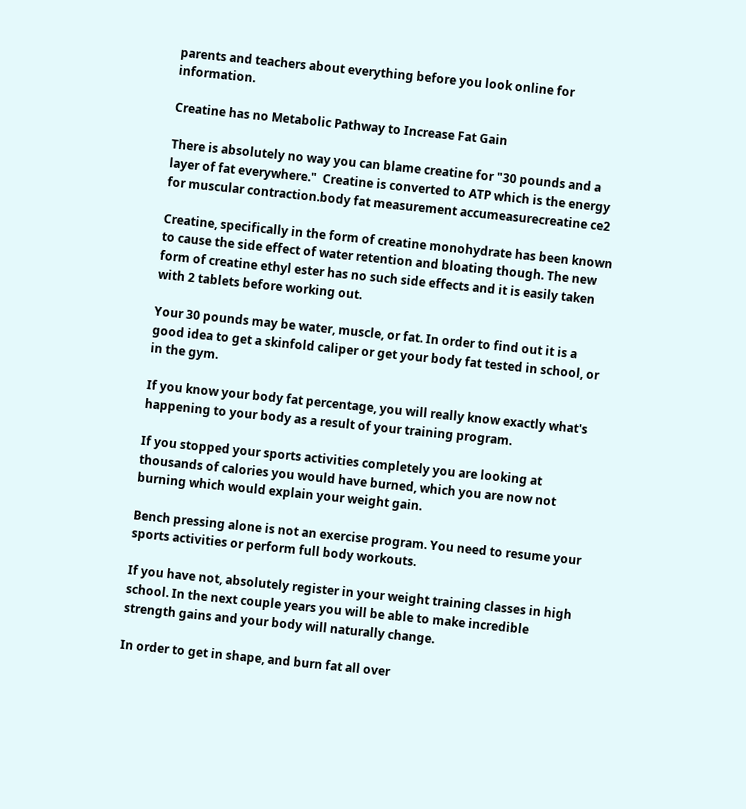parents and teachers about everything before you look online for information.

Creatine has no Metabolic Pathway to Increase Fat Gain

There is absolutely no way you can blame creatine for "30 pounds and a layer of fat everywhere."  Creatine is converted to ATP which is the energy for muscular contraction.body fat measurement accumeasurecreatine ce2

Creatine, specifically in the form of creatine monohydrate has been known to cause the side effect of water retention and bloating though. The new form of creatine ethyl ester has no such side effects and it is easily taken with 2 tablets before working out.

Your 30 pounds may be water, muscle, or fat. In order to find out it is a good idea to get a skinfold caliper or get your body fat tested in school, or in the gym.

If you know your body fat percentage, you will really know exactly what's happening to your body as a result of your training program.

If you stopped your sports activities completely you are looking at thousands of calories you would have burned, which you are now not burning which would explain your weight gain.

Bench pressing alone is not an exercise program. You need to resume your sports activities or perform full body workouts.

If you have not, absolutely register in your weight training classes in high school. In the next couple years you will be able to make incredible strength gains and your body will naturally change.

In order to get in shape, and burn fat all over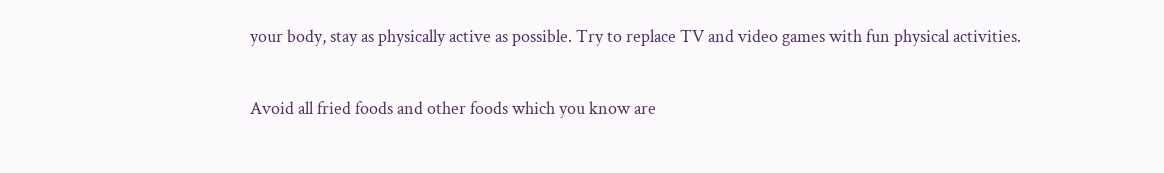your body, stay as physically active as possible. Try to replace TV and video games with fun physical activities.

Avoid all fried foods and other foods which you know are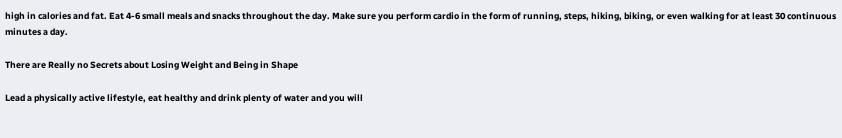high in calories and fat. Eat 4-6 small meals and snacks throughout the day. Make sure you perform cardio in the form of running, steps, hiking, biking, or even walking for at least 30 continuous minutes a day.

There are Really no Secrets about Losing Weight and Being in Shape

Lead a physically active lifestyle, eat healthy and drink plenty of water and you will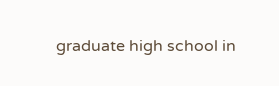graduate high school in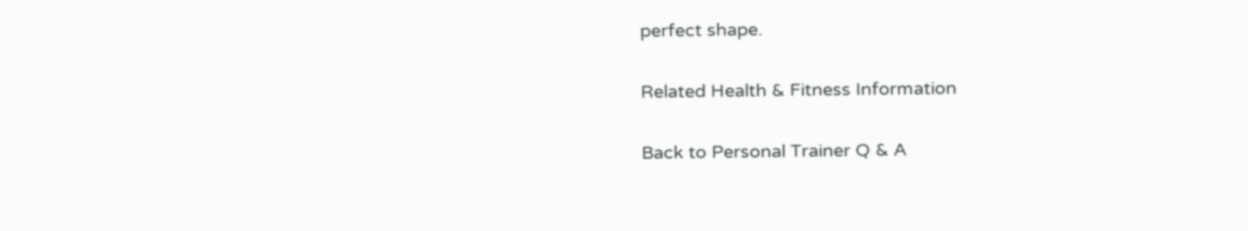perfect shape.

Related Health & Fitness Information

Back to Personal Trainer Q & A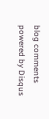blog comments powered by Disqus